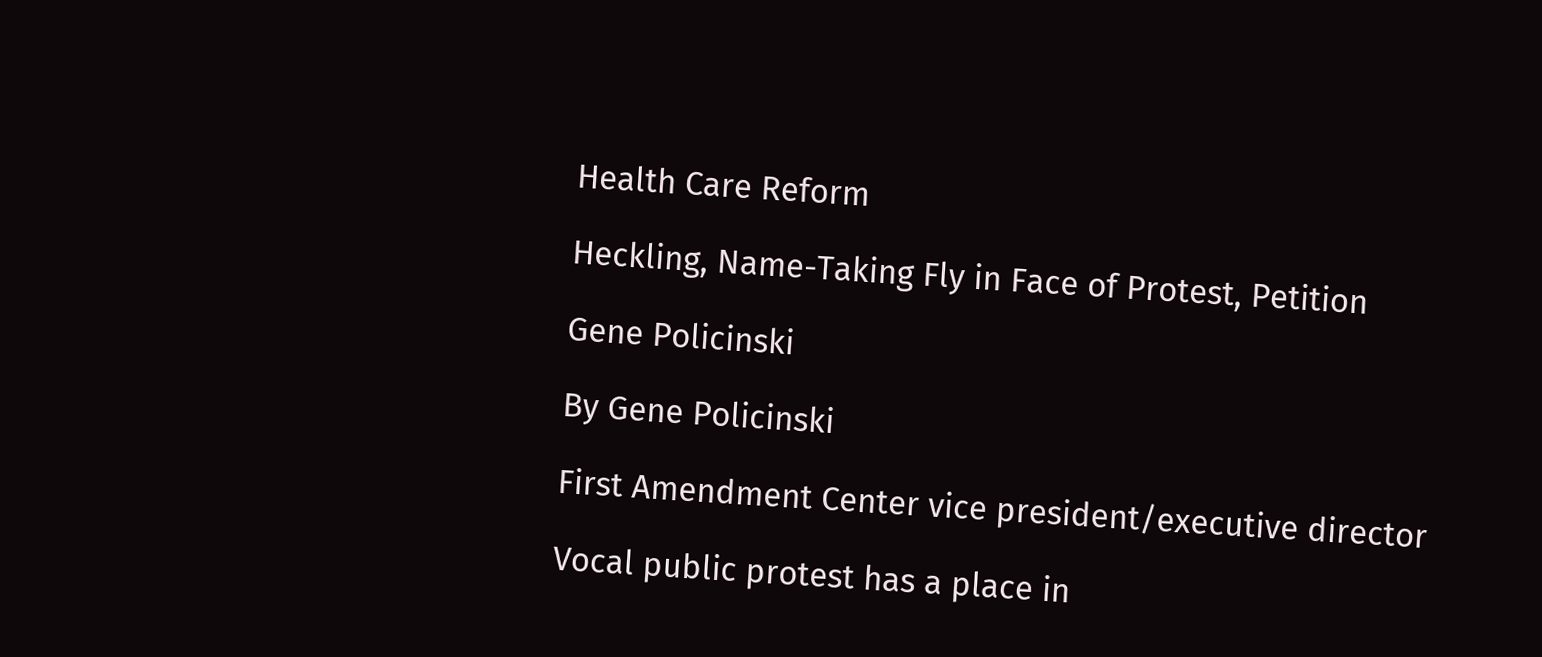Health Care Reform

Heckling, Name-Taking Fly in Face of Protest, Petition

Gene Policinski

By Gene Policinski

First Amendment Center vice president/executive director

Vocal public protest has a place in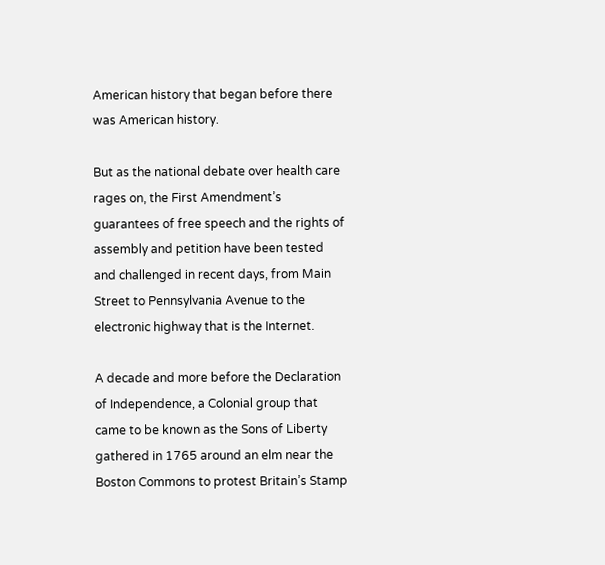American history that began before there was American history.

But as the national debate over health care rages on, the First Amendment’s guarantees of free speech and the rights of assembly and petition have been tested and challenged in recent days, from Main Street to Pennsylvania Avenue to the electronic highway that is the Internet.

A decade and more before the Declaration of Independence, a Colonial group that came to be known as the Sons of Liberty gathered in 1765 around an elm near the Boston Commons to protest Britain’s Stamp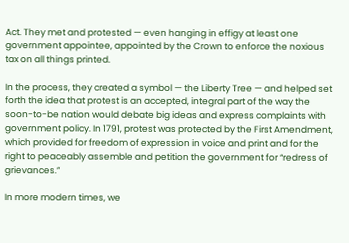Act. They met and protested — even hanging in effigy at least one government appointee, appointed by the Crown to enforce the noxious tax on all things printed.

In the process, they created a symbol — the Liberty Tree — and helped set forth the idea that protest is an accepted, integral part of the way the soon-to-be nation would debate big ideas and express complaints with government policy. In 1791, protest was protected by the First Amendment, which provided for freedom of expression in voice and print and for the right to peaceably assemble and petition the government for “redress of grievances.”

In more modern times, we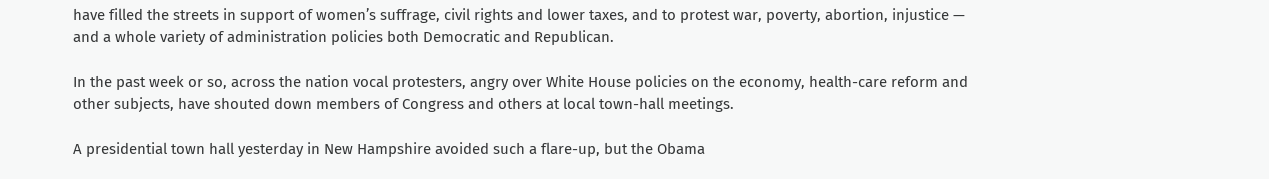have filled the streets in support of women’s suffrage, civil rights and lower taxes, and to protest war, poverty, abortion, injustice — and a whole variety of administration policies both Democratic and Republican.

In the past week or so, across the nation vocal protesters, angry over White House policies on the economy, health-care reform and other subjects, have shouted down members of Congress and others at local town-hall meetings.

A presidential town hall yesterday in New Hampshire avoided such a flare-up, but the Obama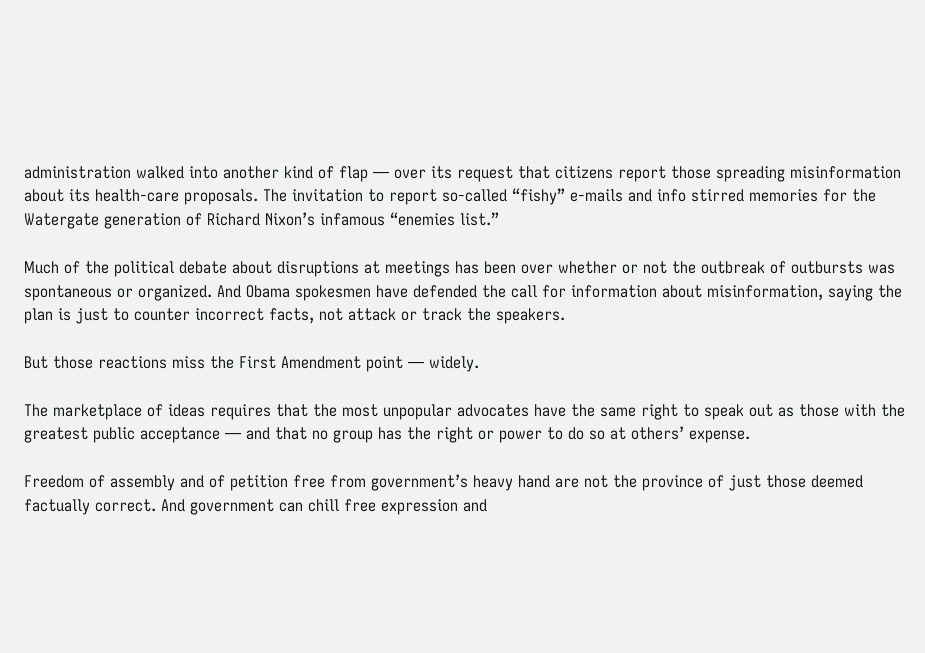administration walked into another kind of flap — over its request that citizens report those spreading misinformation about its health-care proposals. The invitation to report so-called “fishy” e-mails and info stirred memories for the Watergate generation of Richard Nixon’s infamous “enemies list.”

Much of the political debate about disruptions at meetings has been over whether or not the outbreak of outbursts was spontaneous or organized. And Obama spokesmen have defended the call for information about misinformation, saying the plan is just to counter incorrect facts, not attack or track the speakers.

But those reactions miss the First Amendment point — widely.

The marketplace of ideas requires that the most unpopular advocates have the same right to speak out as those with the greatest public acceptance — and that no group has the right or power to do so at others’ expense.

Freedom of assembly and of petition free from government’s heavy hand are not the province of just those deemed factually correct. And government can chill free expression and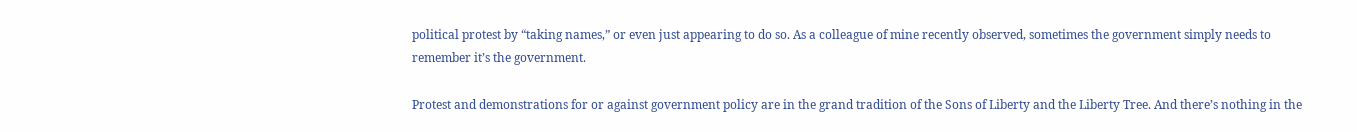political protest by “taking names,” or even just appearing to do so. As a colleague of mine recently observed, sometimes the government simply needs to remember it’s the government.

Protest and demonstrations for or against government policy are in the grand tradition of the Sons of Liberty and the Liberty Tree. And there’s nothing in the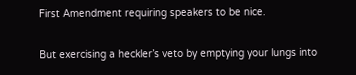First Amendment requiring speakers to be nice.

But exercising a heckler’s veto by emptying your lungs into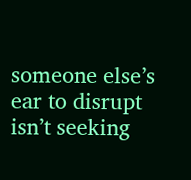someone else’s ear to disrupt isn’t seeking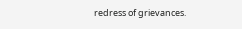redress of grievances.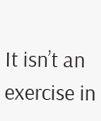It isn’t an exercise in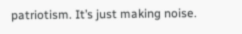patriotism. It’s just making noise.